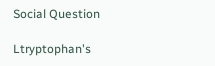Social Question

Ltryptophan's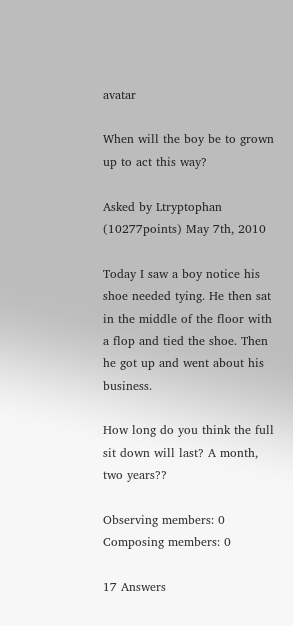avatar

When will the boy be to grown up to act this way?

Asked by Ltryptophan (10277points) May 7th, 2010

Today I saw a boy notice his shoe needed tying. He then sat in the middle of the floor with a flop and tied the shoe. Then he got up and went about his business.

How long do you think the full sit down will last? A month, two years??

Observing members: 0 Composing members: 0

17 Answers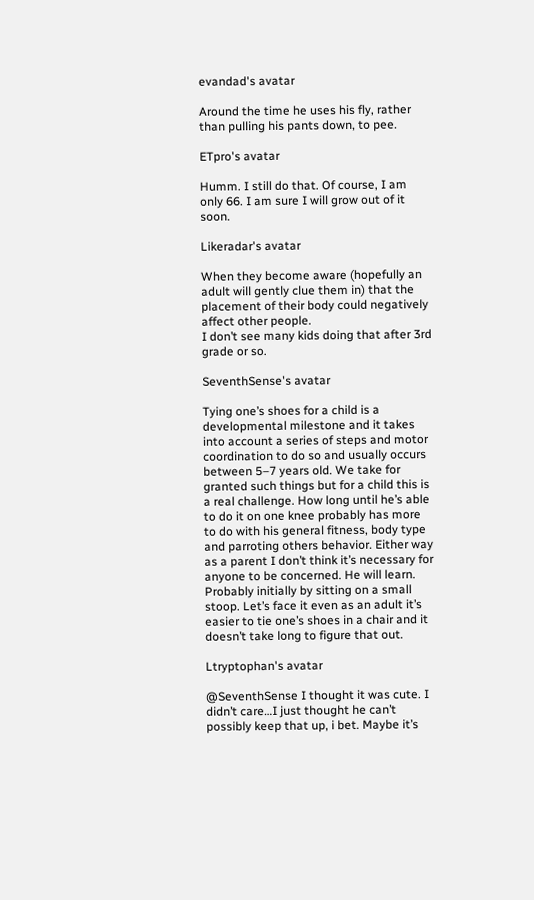evandad's avatar

Around the time he uses his fly, rather than pulling his pants down, to pee.

ETpro's avatar

Humm. I still do that. Of course, I am only 66. I am sure I will grow out of it soon.

Likeradar's avatar

When they become aware (hopefully an adult will gently clue them in) that the placement of their body could negatively affect other people.
I don’t see many kids doing that after 3rd grade or so.

SeventhSense's avatar

Tying one’s shoes for a child is a developmental milestone and it takes into account a series of steps and motor coordination to do so and usually occurs between 5–7 years old. We take for granted such things but for a child this is a real challenge. How long until he’s able to do it on one knee probably has more to do with his general fitness, body type and parroting others behavior. Either way as a parent I don’t think it’s necessary for anyone to be concerned. He will learn. Probably initially by sitting on a small stoop. Let’s face it even as an adult it’s easier to tie one’s shoes in a chair and it doesn’t take long to figure that out.

Ltryptophan's avatar

@SeventhSense I thought it was cute. I didn’t care…I just thought he can’t possibly keep that up, i bet. Maybe it’s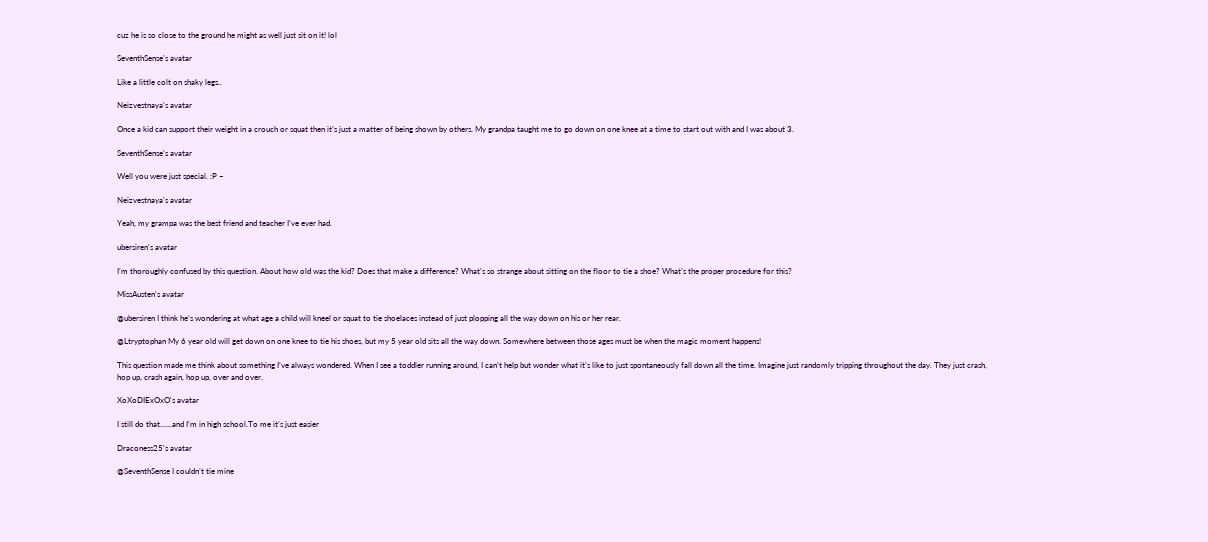cuz he is so close to the ground he might as well just sit on it! lol

SeventhSense's avatar

Like a little colt on shaky legs..

Neizvestnaya's avatar

Once a kid can support their weight in a crouch or squat then it’s just a matter of being shown by others. My grandpa taught me to go down on one knee at a time to start out with and I was about 3.

SeventhSense's avatar

Well you were just special. :P ~

Neizvestnaya's avatar

Yeah, my grampa was the best friend and teacher I’ve ever had.

ubersiren's avatar

I’m thoroughly confused by this question. About how old was the kid? Does that make a difference? What’s so strange about sitting on the floor to tie a shoe? What’s the proper procedure for this?

MissAusten's avatar

@ubersiren I think he’s wondering at what age a child will kneel or squat to tie shoelaces instead of just plopping all the way down on his or her rear.

@Ltryptophan My 6 year old will get down on one knee to tie his shoes, but my 5 year old sits all the way down. Somewhere between those ages must be when the magic moment happens!

This question made me think about something I’ve always wondered. When I see a toddler running around, I can’t help but wonder what it’s like to just spontaneously fall down all the time. Imagine just randomly tripping throughout the day. They just crash, hop up, crash again, hop up, over and over.

XoXoDIExOxO's avatar

I still do that…...and I’m in high school.To me it’s just easier

Draconess25's avatar

@SeventhSense I couldn’t tie mine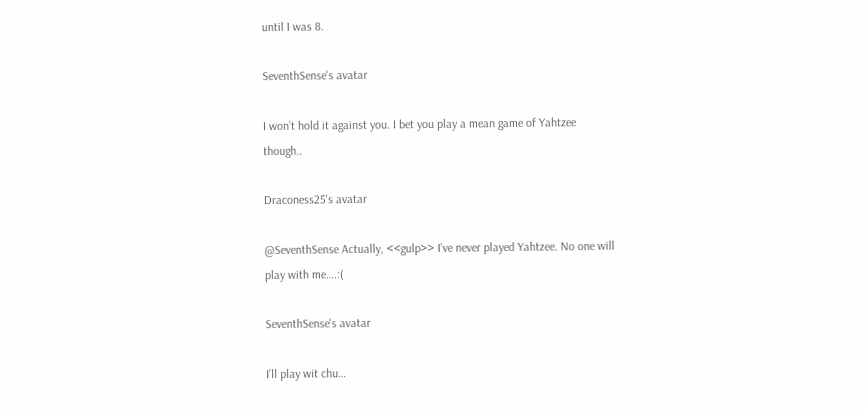until I was 8.

SeventhSense's avatar

I won’t hold it against you. I bet you play a mean game of Yahtzee though..

Draconess25's avatar

@SeventhSense Actually, <<gulp>> I’ve never played Yahtzee. No one will play with me….:(

SeventhSense's avatar

I’ll play wit chu…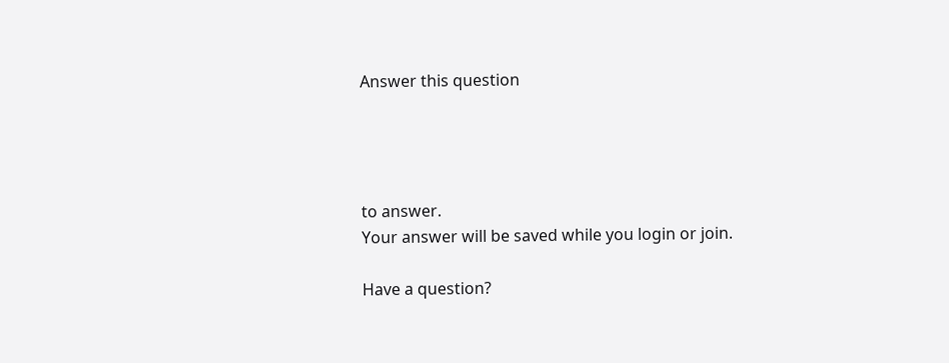Answer this question




to answer.
Your answer will be saved while you login or join.

Have a question?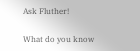Ask Fluther!

What do you know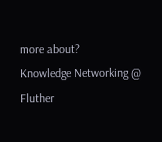more about?
Knowledge Networking @ Fluther